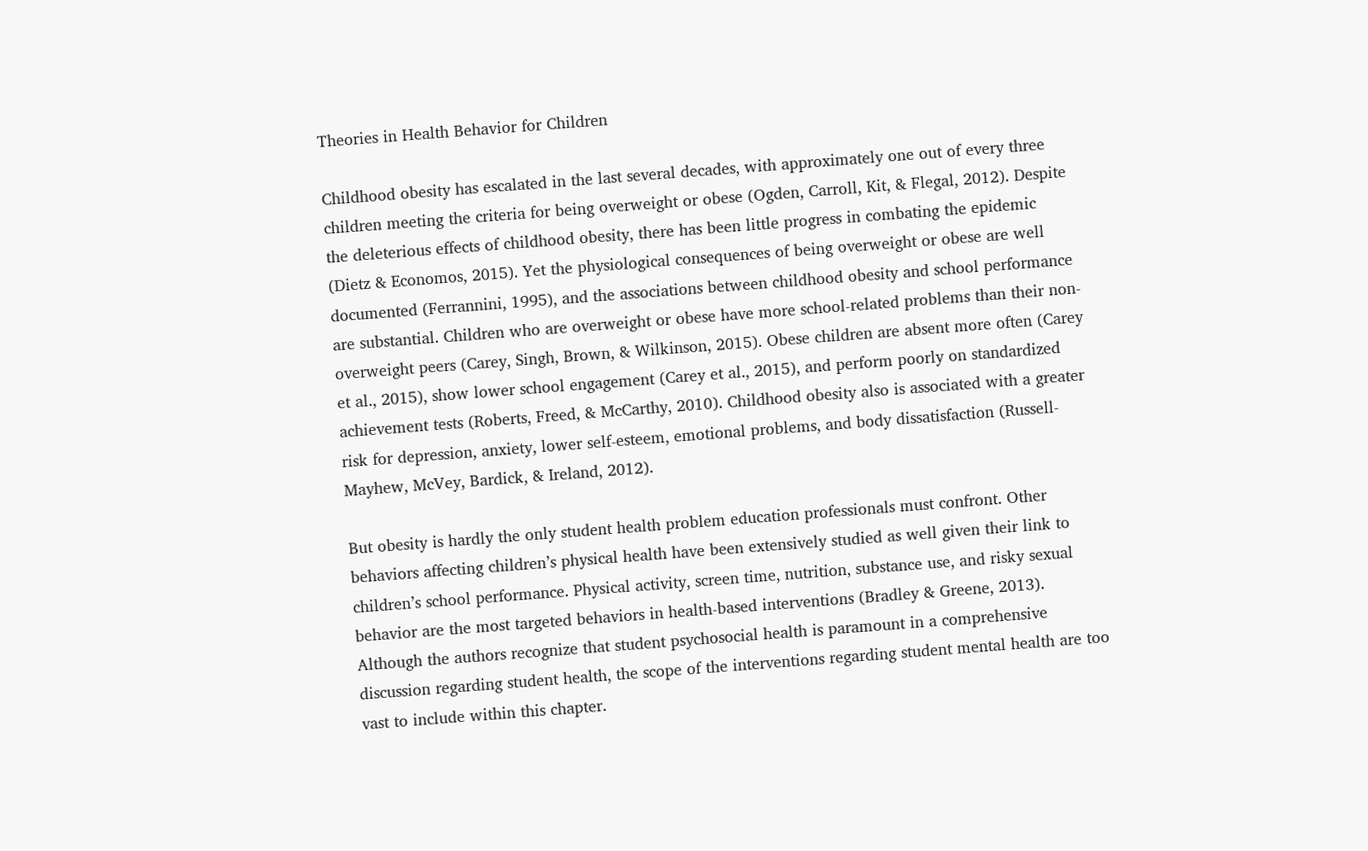Theories in Health Behavior for Children

Childhood obesity has escalated in the last several decades, with approximately one out of every three children meeting the criteria for being overweight or obese (Ogden, Carroll, Kit, & Flegal, 2012). Despite the deleterious effects of childhood obesity, there has been little progress in combating the epidemic (Dietz & Economos, 2015). Yet the physiological consequences of being overweight or obese are well documented (Ferrannini, 1995), and the associations between childhood obesity and school performance are substantial. Children who are overweight or obese have more school-related problems than their non-overweight peers (Carey, Singh, Brown, & Wilkinson, 2015). Obese children are absent more often (Carey et al., 2015), show lower school engagement (Carey et al., 2015), and perform poorly on standardized achievement tests (Roberts, Freed, & McCarthy, 2010). Childhood obesity also is associated with a greater risk for depression, anxiety, lower self-esteem, emotional problems, and body dissatisfaction (Russell-Mayhew, McVey, Bardick, & Ireland, 2012).

But obesity is hardly the only student health problem education professionals must confront. Other behaviors affecting children’s physical health have been extensively studied as well given their link to children’s school performance. Physical activity, screen time, nutrition, substance use, and risky sexual behavior are the most targeted behaviors in health-based interventions (Bradley & Greene, 2013). Although the authors recognize that student psychosocial health is paramount in a comprehensive discussion regarding student health, the scope of the interventions regarding student mental health are too vast to include within this chapter.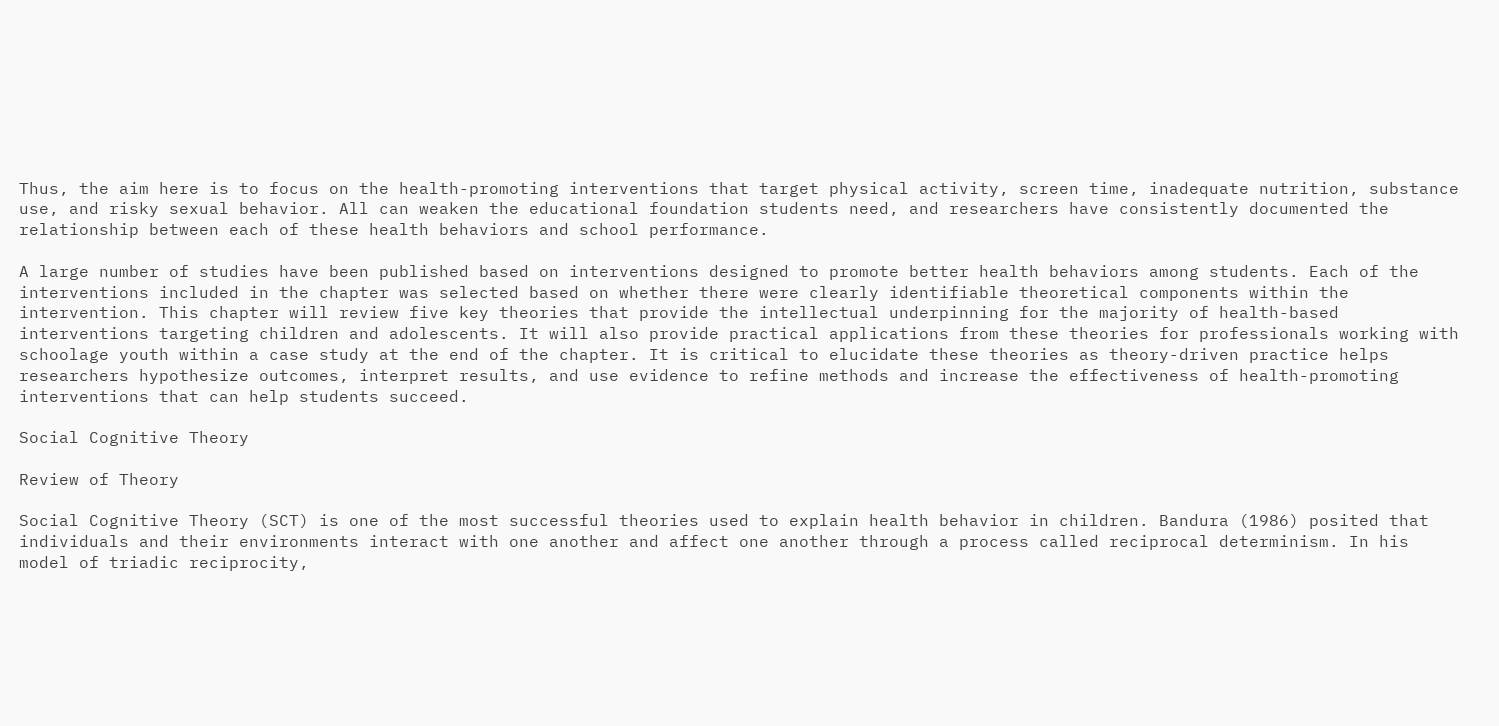Thus, the aim here is to focus on the health-promoting interventions that target physical activity, screen time, inadequate nutrition, substance use, and risky sexual behavior. All can weaken the educational foundation students need, and researchers have consistently documented the relationship between each of these health behaviors and school performance.

A large number of studies have been published based on interventions designed to promote better health behaviors among students. Each of the interventions included in the chapter was selected based on whether there were clearly identifiable theoretical components within the intervention. This chapter will review five key theories that provide the intellectual underpinning for the majority of health-based interventions targeting children and adolescents. It will also provide practical applications from these theories for professionals working with schoolage youth within a case study at the end of the chapter. It is critical to elucidate these theories as theory-driven practice helps researchers hypothesize outcomes, interpret results, and use evidence to refine methods and increase the effectiveness of health-promoting interventions that can help students succeed.

Social Cognitive Theory

Review of Theory

Social Cognitive Theory (SCT) is one of the most successful theories used to explain health behavior in children. Bandura (1986) posited that individuals and their environments interact with one another and affect one another through a process called reciprocal determinism. In his model of triadic reciprocity,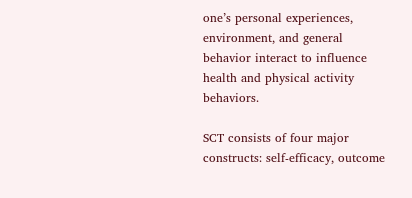one’s personal experiences, environment, and general behavior interact to influence health and physical activity behaviors.

SCT consists of four major constructs: self-efficacy, outcome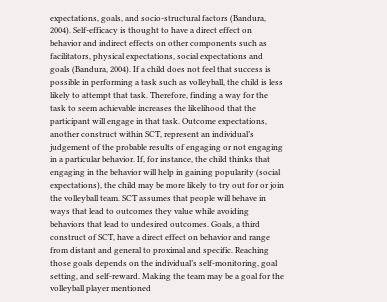expectations, goals, and socio-structural factors (Bandura, 2004). Self-efficacy is thought to have a direct effect on behavior and indirect effects on other components such as facilitators, physical expectations, social expectations and goals (Bandura, 2004). If a child does not feel that success is possible in performing a task such as volleyball, the child is less likely to attempt that task. Therefore, finding a way for the task to seem achievable increases the likelihood that the participant will engage in that task. Outcome expectations, another construct within SCT, represent an individual’s judgement of the probable results of engaging or not engaging in a particular behavior. If, for instance, the child thinks that engaging in the behavior will help in gaining popularity (social expectations), the child may be more likely to try out for or join the volleyball team. SCT assumes that people will behave in ways that lead to outcomes they value while avoiding behaviors that lead to undesired outcomes. Goals, a third construct of SCT, have a direct effect on behavior and range from distant and general to proximal and specific. Reaching those goals depends on the individual’s self-monitoring, goal setting, and self-reward. Making the team may be a goal for the volleyball player mentioned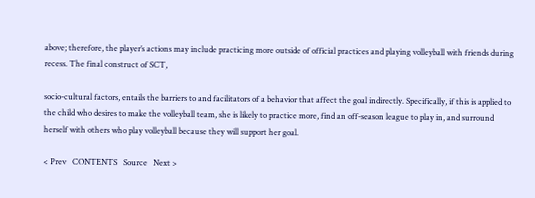above; therefore, the player’s actions may include practicing more outside of official practices and playing volleyball with friends during recess. The final construct of SCT,

socio-cultural factors, entails the barriers to and facilitators of a behavior that affect the goal indirectly. Specifically, if this is applied to the child who desires to make the volleyball team, she is likely to practice more, find an off-season league to play in, and surround herself with others who play volleyball because they will support her goal.

< Prev   CONTENTS   Source   Next >